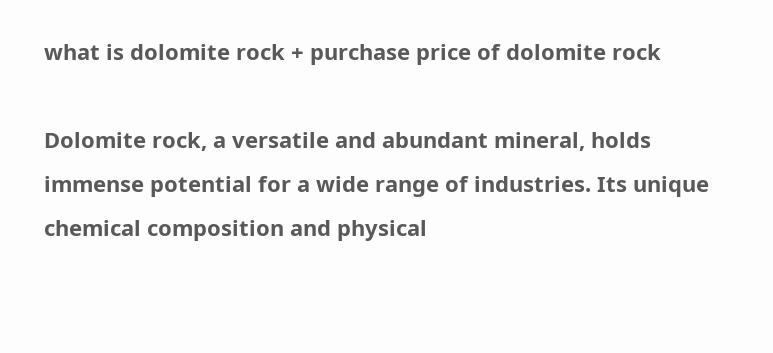what is dolomite rock + purchase price of dolomite rock

Dolomite rock, a versatile and abundant mineral, holds immense potential for a wide range of industries. Its unique chemical composition and physical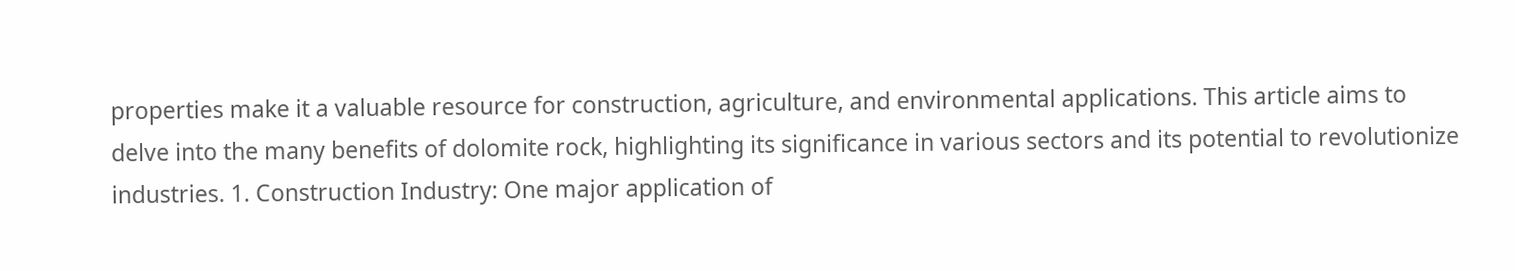properties make it a valuable resource for construction, agriculture, and environmental applications. This article aims to delve into the many benefits of dolomite rock, highlighting its significance in various sectors and its potential to revolutionize industries. 1. Construction Industry: One major application of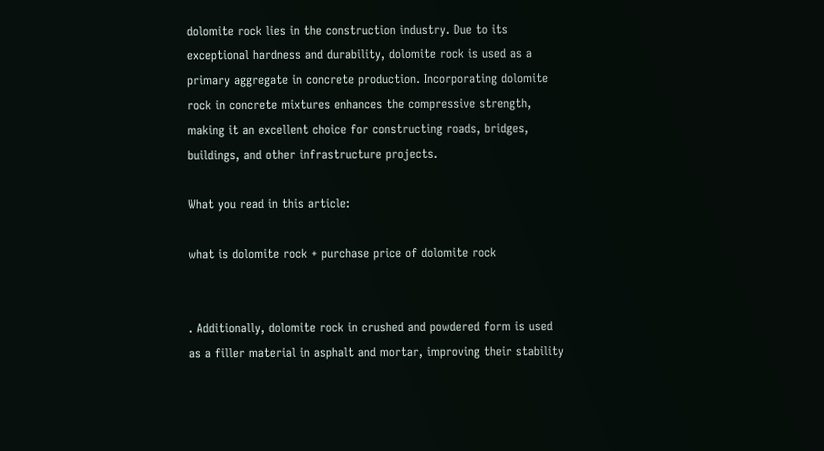dolomite rock lies in the construction industry. Due to its exceptional hardness and durability, dolomite rock is used as a primary aggregate in concrete production. Incorporating dolomite rock in concrete mixtures enhances the compressive strength, making it an excellent choice for constructing roads, bridges, buildings, and other infrastructure projects.

What you read in this article:

what is dolomite rock + purchase price of dolomite rock


. Additionally, dolomite rock in crushed and powdered form is used as a filler material in asphalt and mortar, improving their stability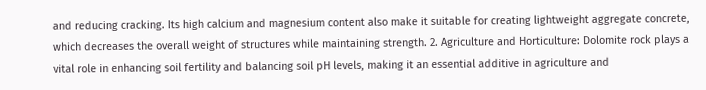and reducing cracking. Its high calcium and magnesium content also make it suitable for creating lightweight aggregate concrete, which decreases the overall weight of structures while maintaining strength. 2. Agriculture and Horticulture: Dolomite rock plays a vital role in enhancing soil fertility and balancing soil pH levels, making it an essential additive in agriculture and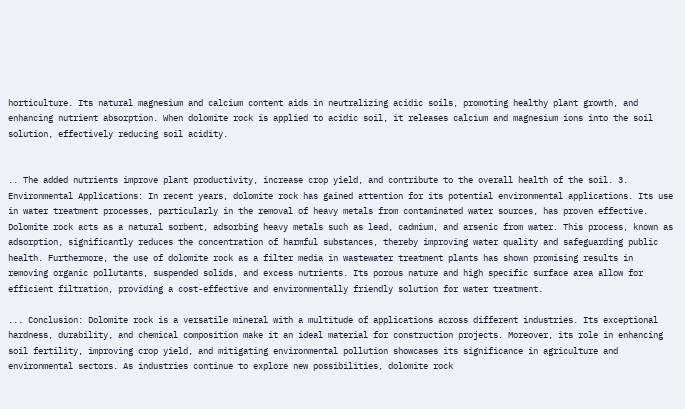horticulture. Its natural magnesium and calcium content aids in neutralizing acidic soils, promoting healthy plant growth, and enhancing nutrient absorption. When dolomite rock is applied to acidic soil, it releases calcium and magnesium ions into the soil solution, effectively reducing soil acidity.


.. The added nutrients improve plant productivity, increase crop yield, and contribute to the overall health of the soil. 3. Environmental Applications: In recent years, dolomite rock has gained attention for its potential environmental applications. Its use in water treatment processes, particularly in the removal of heavy metals from contaminated water sources, has proven effective. Dolomite rock acts as a natural sorbent, adsorbing heavy metals such as lead, cadmium, and arsenic from water. This process, known as adsorption, significantly reduces the concentration of harmful substances, thereby improving water quality and safeguarding public health. Furthermore, the use of dolomite rock as a filter media in wastewater treatment plants has shown promising results in removing organic pollutants, suspended solids, and excess nutrients. Its porous nature and high specific surface area allow for efficient filtration, providing a cost-effective and environmentally friendly solution for water treatment.

... Conclusion: Dolomite rock is a versatile mineral with a multitude of applications across different industries. Its exceptional hardness, durability, and chemical composition make it an ideal material for construction projects. Moreover, its role in enhancing soil fertility, improving crop yield, and mitigating environmental pollution showcases its significance in agriculture and environmental sectors. As industries continue to explore new possibilities, dolomite rock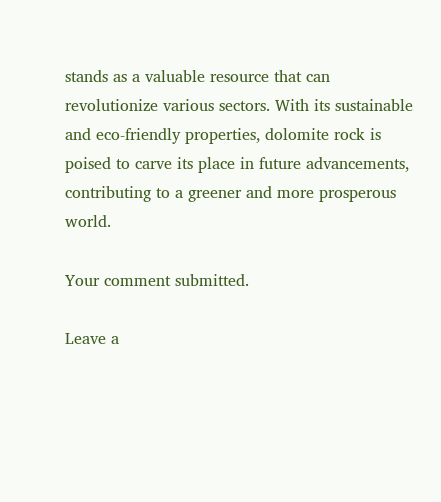stands as a valuable resource that can revolutionize various sectors. With its sustainable and eco-friendly properties, dolomite rock is poised to carve its place in future advancements, contributing to a greener and more prosperous world.

Your comment submitted.

Leave a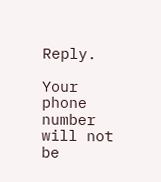Reply.

Your phone number will not be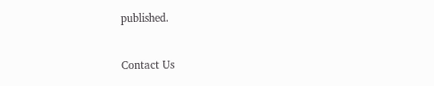published.

Contact Us